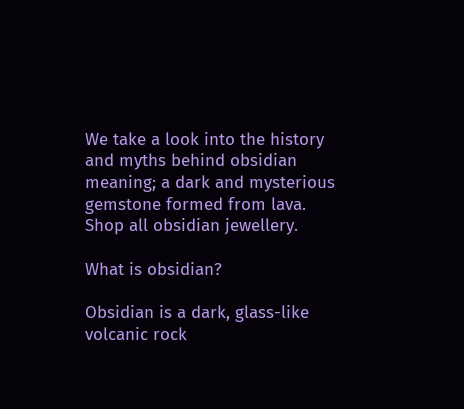We take a look into the history and myths behind obsidian meaning; a dark and mysterious gemstone formed from lava. Shop all obsidian jewellery.

What is obsidian?

Obsidian is a dark, glass-like volcanic rock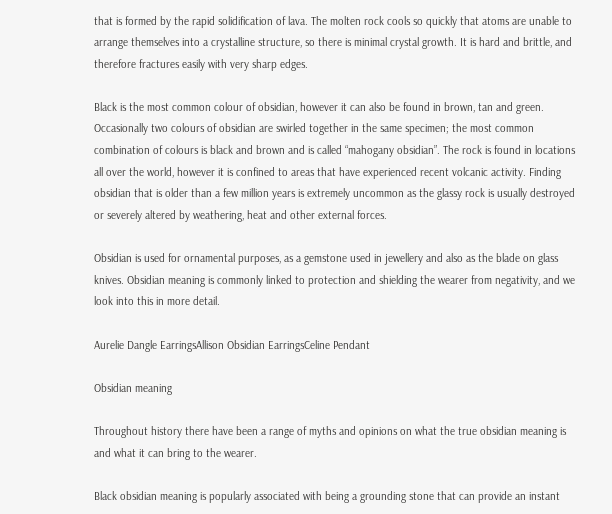that is formed by the rapid solidification of lava. The molten rock cools so quickly that atoms are unable to arrange themselves into a crystalline structure, so there is minimal crystal growth. It is hard and brittle, and therefore fractures easily with very sharp edges.

Black is the most common colour of obsidian, however it can also be found in brown, tan and green. Occasionally two colours of obsidian are swirled together in the same specimen; the most common combination of colours is black and brown and is called “mahogany obsidian”. The rock is found in locations all over the world, however it is confined to areas that have experienced recent volcanic activity. Finding obsidian that is older than a few million years is extremely uncommon as the glassy rock is usually destroyed or severely altered by weathering, heat and other external forces.

Obsidian is used for ornamental purposes, as a gemstone used in jewellery and also as the blade on glass knives. Obsidian meaning is commonly linked to protection and shielding the wearer from negativity, and we look into this in more detail.

Aurelie Dangle EarringsAllison Obsidian EarringsCeline Pendant

Obsidian meaning

Throughout history there have been a range of myths and opinions on what the true obsidian meaning is and what it can bring to the wearer.

Black obsidian meaning is popularly associated with being a grounding stone that can provide an instant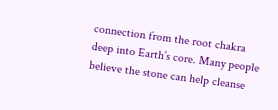connection from the root chakra deep into Earth’s core. Many people believe the stone can help cleanse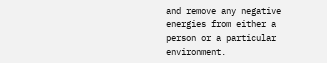and remove any negative energies from either a person or a particular environment.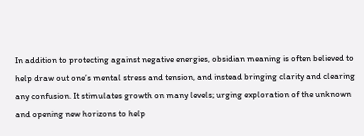In addition to protecting against negative energies, obsidian meaning is often believed to help draw out one’s mental stress and tension, and instead bringing clarity and clearing any confusion. It stimulates growth on many levels; urging exploration of the unknown and opening new horizons to help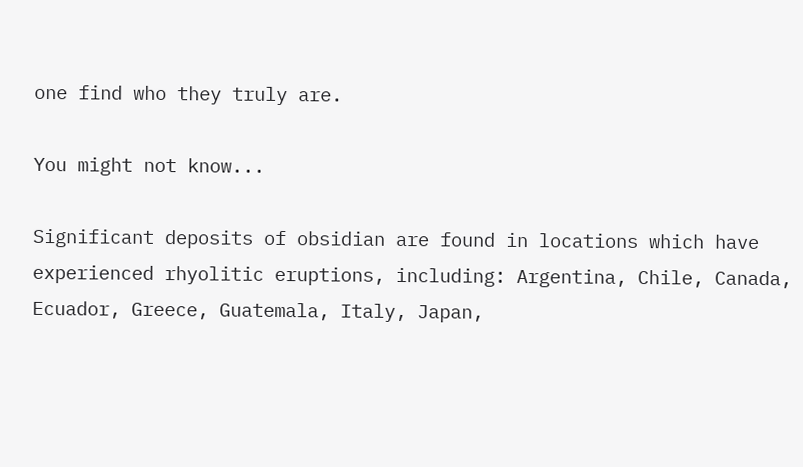one find who they truly are.

You might not know...

Significant deposits of obsidian are found in locations which have experienced rhyolitic eruptions, including: Argentina, Chile, Canada, Ecuador, Greece, Guatemala, Italy, Japan,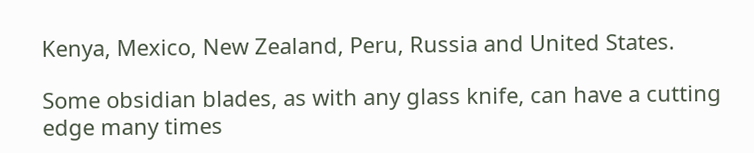Kenya, Mexico, New Zealand, Peru, Russia and United States.

Some obsidian blades, as with any glass knife, can have a cutting edge many times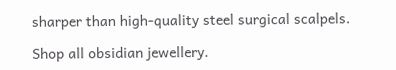sharper than high-quality steel surgical scalpels.

Shop all obsidian jewellery.